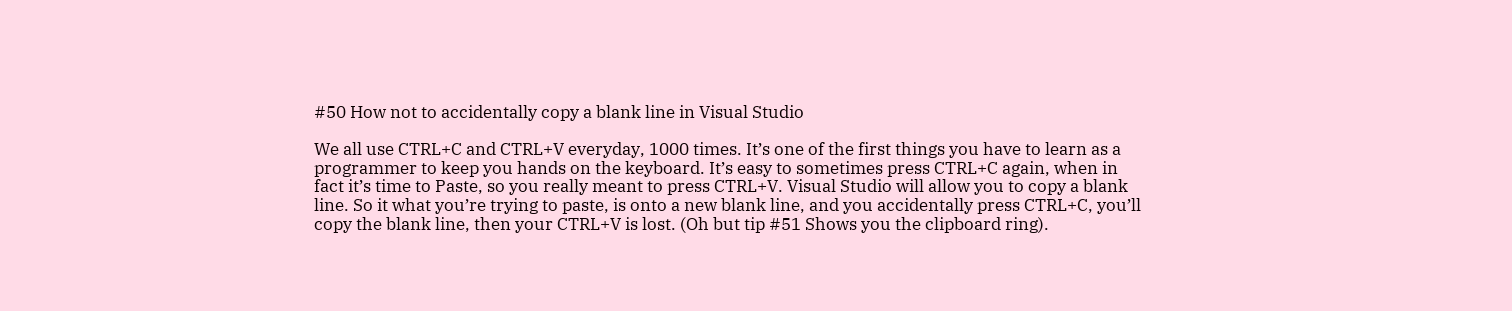#50 How not to accidentally copy a blank line in Visual Studio

We all use CTRL+C and CTRL+V everyday, 1000 times. It’s one of the first things you have to learn as a programmer to keep you hands on the keyboard. It’s easy to sometimes press CTRL+C again, when in fact it’s time to Paste, so you really meant to press CTRL+V. Visual Studio will allow you to copy a blank line. So it what you’re trying to paste, is onto a new blank line, and you accidentally press CTRL+C, you’ll copy the blank line, then your CTRL+V is lost. (Oh but tip #51 Shows you the clipboard ring).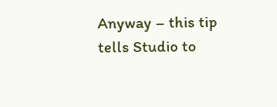Anyway – this tip tells Studio to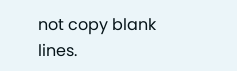not copy blank lines.